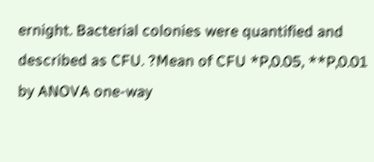ernight. Bacterial colonies were quantified and described as CFU. ?Mean of CFU *P,0.05, **P,0.01 by ANOVA one-way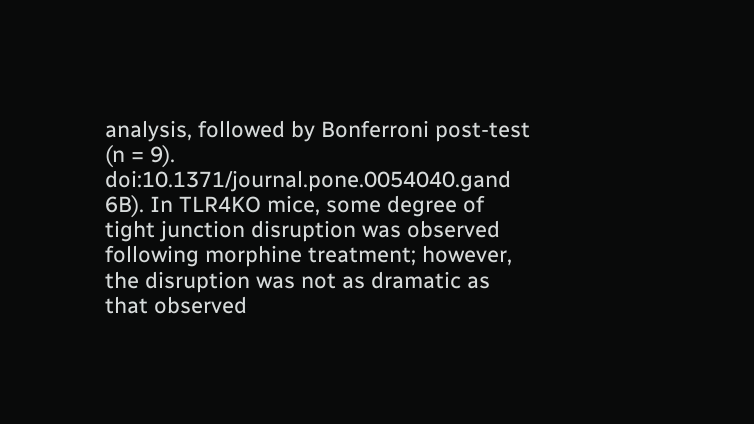analysis, followed by Bonferroni post-test (n = 9). doi:10.1371/journal.pone.0054040.gand 6B). In TLR4KO mice, some degree of tight junction disruption was observed following morphine treatment; however, the disruption was not as dramatic as that observed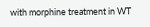with morphine treatment in WT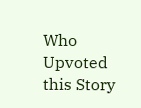Who Upvoted this Story